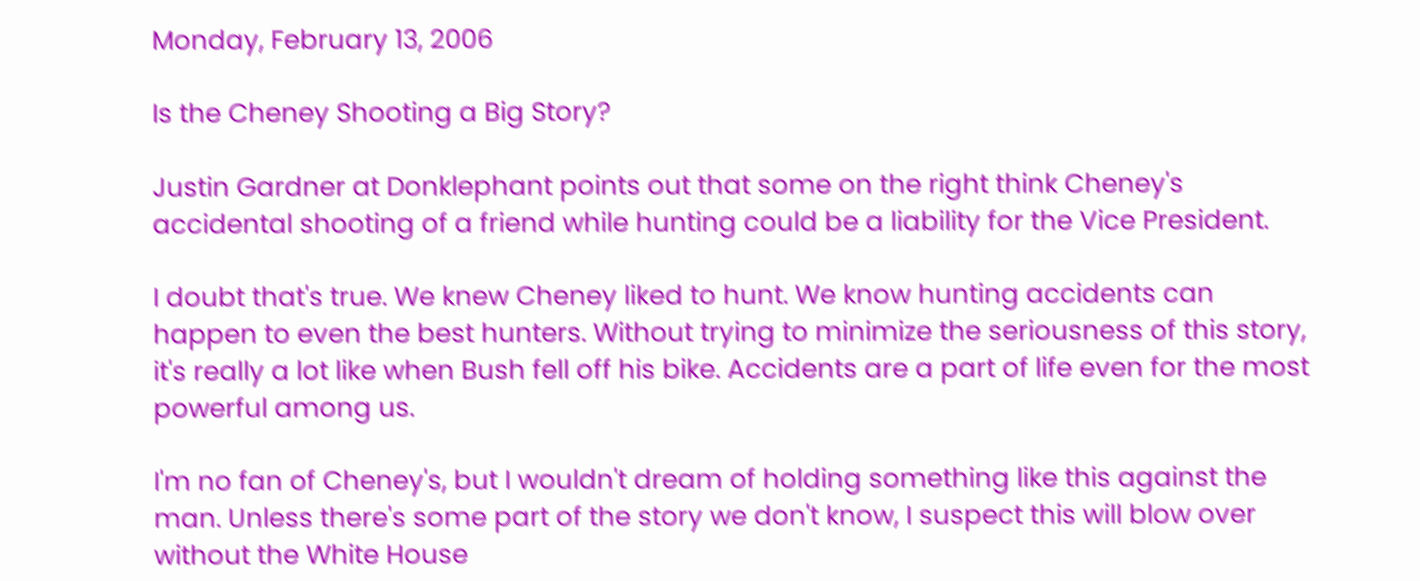Monday, February 13, 2006

Is the Cheney Shooting a Big Story?

Justin Gardner at Donklephant points out that some on the right think Cheney's accidental shooting of a friend while hunting could be a liability for the Vice President.

I doubt that's true. We knew Cheney liked to hunt. We know hunting accidents can happen to even the best hunters. Without trying to minimize the seriousness of this story, it's really a lot like when Bush fell off his bike. Accidents are a part of life even for the most powerful among us.

I'm no fan of Cheney's, but I wouldn't dream of holding something like this against the man. Unless there's some part of the story we don't know, I suspect this will blow over without the White House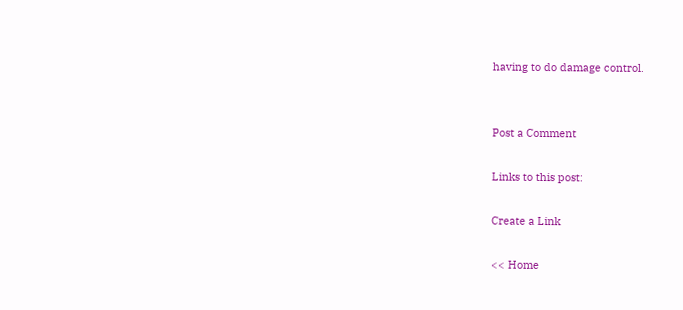having to do damage control.


Post a Comment

Links to this post:

Create a Link

<< Home